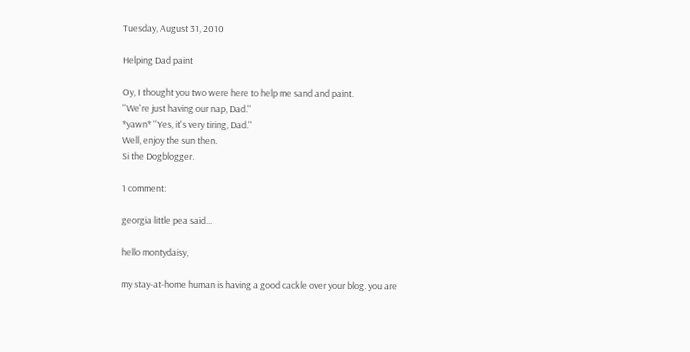Tuesday, August 31, 2010

Helping Dad paint

Oy, I thought you two were here to help me sand and paint.
''We're just having our nap, Dad.''
*yawn* ''Yes, it's very tiring, Dad.''
Well, enjoy the sun then.
Si the Dogblogger.

1 comment:

georgia little pea said...

hello montydaisy,

my stay-at-home human is having a good cackle over your blog. you are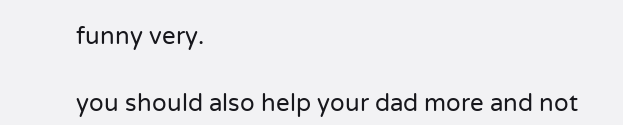funny very.

you should also help your dad more and not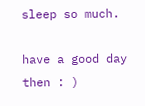sleep so much.

have a good day then : )